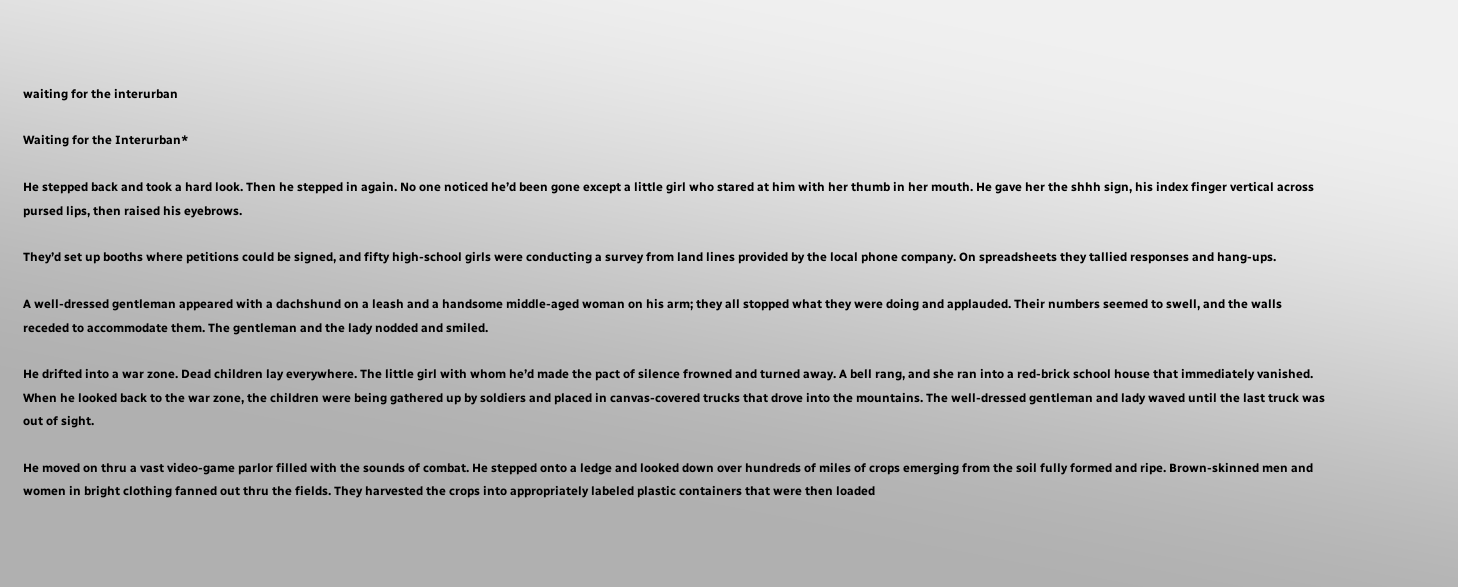waiting for the interurban

Waiting for the Interurban*

He stepped back and took a hard look. Then he stepped in again. No one noticed he’d been gone except a little girl who stared at him with her thumb in her mouth. He gave her the shhh sign, his index finger vertical across pursed lips, then raised his eyebrows.

They’d set up booths where petitions could be signed, and fifty high-school girls were conducting a survey from land lines provided by the local phone company. On spreadsheets they tallied responses and hang-ups.

A well-dressed gentleman appeared with a dachshund on a leash and a handsome middle-aged woman on his arm; they all stopped what they were doing and applauded. Their numbers seemed to swell, and the walls receded to accommodate them. The gentleman and the lady nodded and smiled.

He drifted into a war zone. Dead children lay everywhere. The little girl with whom he’d made the pact of silence frowned and turned away. A bell rang, and she ran into a red-brick school house that immediately vanished. When he looked back to the war zone, the children were being gathered up by soldiers and placed in canvas-covered trucks that drove into the mountains. The well-dressed gentleman and lady waved until the last truck was out of sight.

He moved on thru a vast video-game parlor filled with the sounds of combat. He stepped onto a ledge and looked down over hundreds of miles of crops emerging from the soil fully formed and ripe. Brown-skinned men and women in bright clothing fanned out thru the fields. They harvested the crops into appropriately labeled plastic containers that were then loaded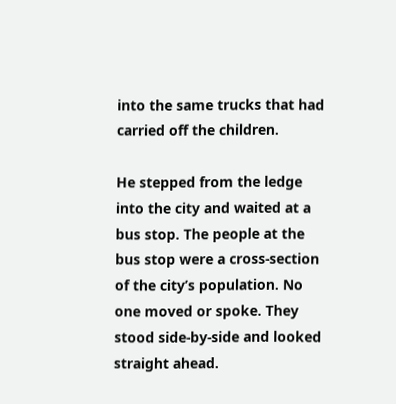into the same trucks that had carried off the children.

He stepped from the ledge into the city and waited at a bus stop. The people at the bus stop were a cross-section of the city’s population. No one moved or spoke. They stood side-by-side and looked straight ahead.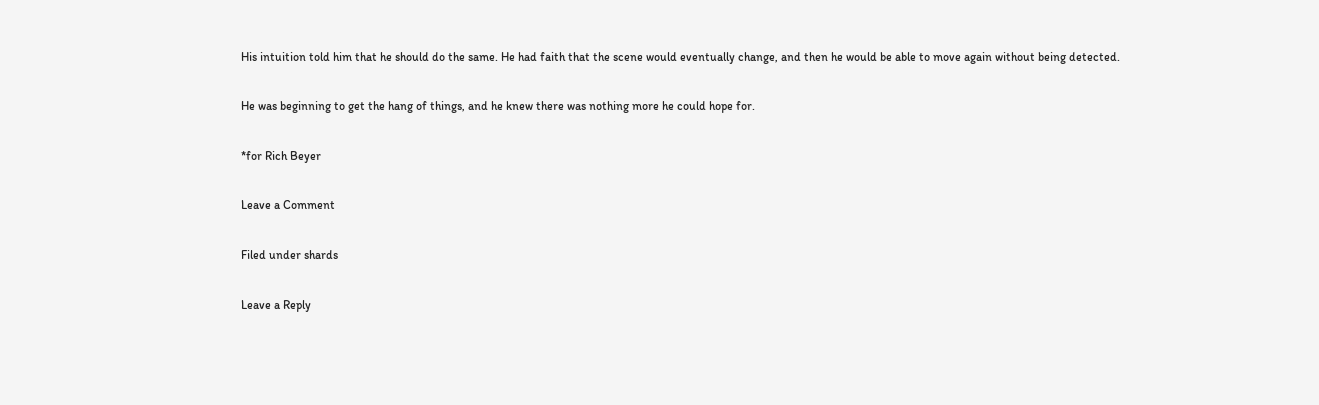His intuition told him that he should do the same. He had faith that the scene would eventually change, and then he would be able to move again without being detected.

He was beginning to get the hang of things, and he knew there was nothing more he could hope for.

*for Rich Beyer

Leave a Comment

Filed under shards

Leave a Reply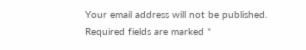Your email address will not be published. Required fields are marked *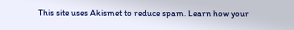This site uses Akismet to reduce spam. Learn how your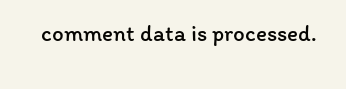comment data is processed.